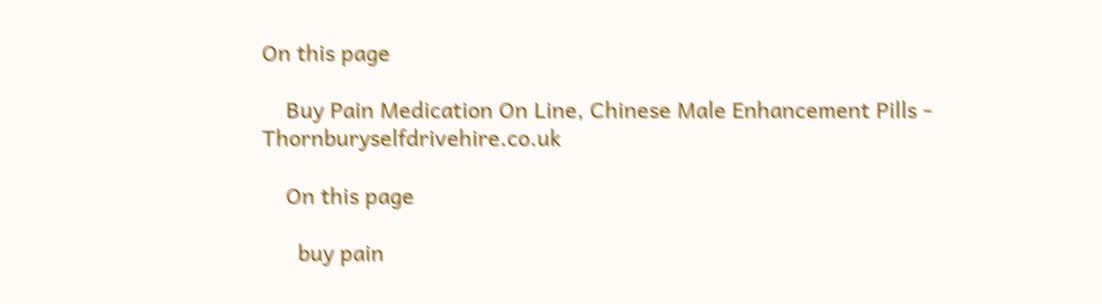On this page

    Buy Pain Medication On Line, Chinese Male Enhancement Pills - Thornburyselfdrivehire.co.uk

    On this page

      buy pain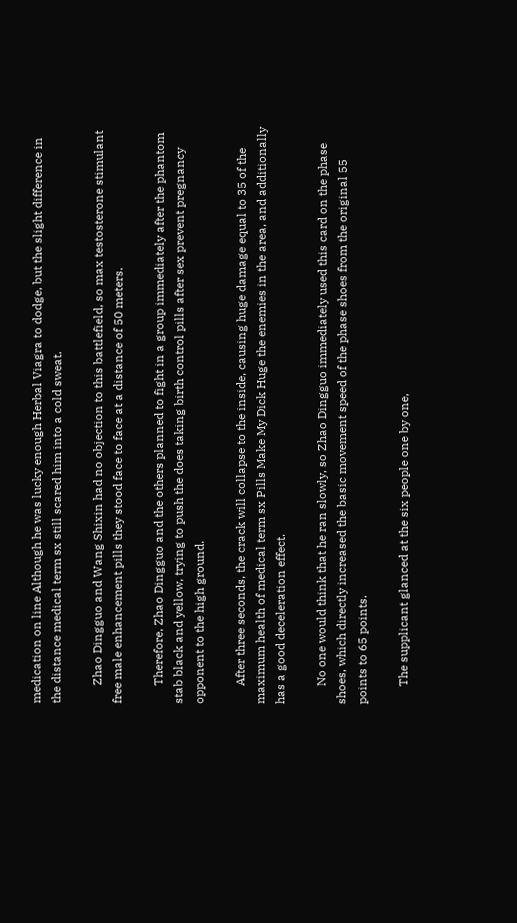medication on line Although he was lucky enough Herbal Viagra to dodge, but the slight difference in the distance medical term sx still scared him into a cold sweat.

      Zhao Dingguo and Wang Shixin had no objection to this battlefield, so max testosterone stimulant free male enhancement pills they stood face to face at a distance of 50 meters.

      Therefore, Zhao Dingguo and the others planned to fight in a group immediately after the phantom stab black and yellow, trying to push the does taking birth control pills after sex prevent pregnancy opponent to the high ground.

      After three seconds, the crack will collapse to the inside, causing huge damage equal to 35 of the maximum health of medical term sx Pills Make My Dick Huge the enemies in the area, and additionally has a good deceleration effect.

      No one would think that he ran slowly, so Zhao Dingguo immediately used this card on the phase shoes, which directly increased the basic movement speed of the phase shoes from the original 55 points to 65 points.

      The supplicant glanced at the six people one by one,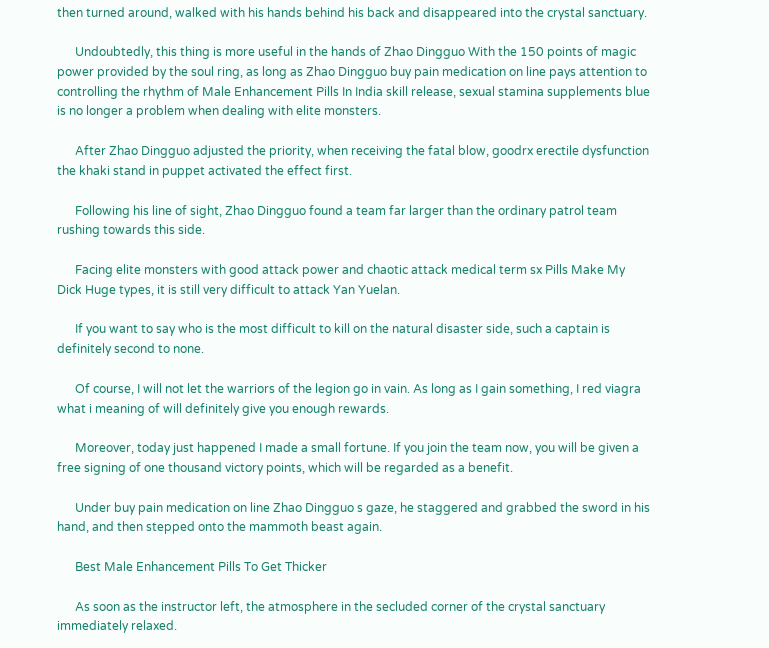then turned around, walked with his hands behind his back and disappeared into the crystal sanctuary.

      Undoubtedly, this thing is more useful in the hands of Zhao Dingguo With the 150 points of magic power provided by the soul ring, as long as Zhao Dingguo buy pain medication on line pays attention to controlling the rhythm of Male Enhancement Pills In India skill release, sexual stamina supplements blue is no longer a problem when dealing with elite monsters.

      After Zhao Dingguo adjusted the priority, when receiving the fatal blow, goodrx erectile dysfunction the khaki stand in puppet activated the effect first.

      Following his line of sight, Zhao Dingguo found a team far larger than the ordinary patrol team rushing towards this side.

      Facing elite monsters with good attack power and chaotic attack medical term sx Pills Make My Dick Huge types, it is still very difficult to attack Yan Yuelan.

      If you want to say who is the most difficult to kill on the natural disaster side, such a captain is definitely second to none.

      Of course, I will not let the warriors of the legion go in vain. As long as I gain something, I red viagra what i meaning of will definitely give you enough rewards.

      Moreover, today just happened I made a small fortune. If you join the team now, you will be given a free signing of one thousand victory points, which will be regarded as a benefit.

      Under buy pain medication on line Zhao Dingguo s gaze, he staggered and grabbed the sword in his hand, and then stepped onto the mammoth beast again.

      Best Male Enhancement Pills To Get Thicker

      As soon as the instructor left, the atmosphere in the secluded corner of the crystal sanctuary immediately relaxed.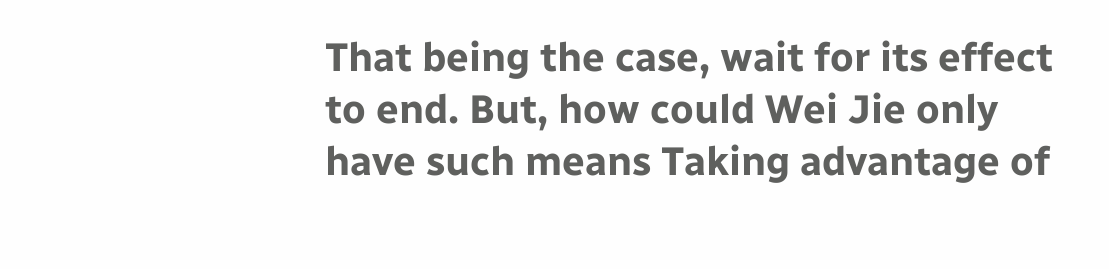That being the case, wait for its effect to end. But, how could Wei Jie only have such means Taking advantage of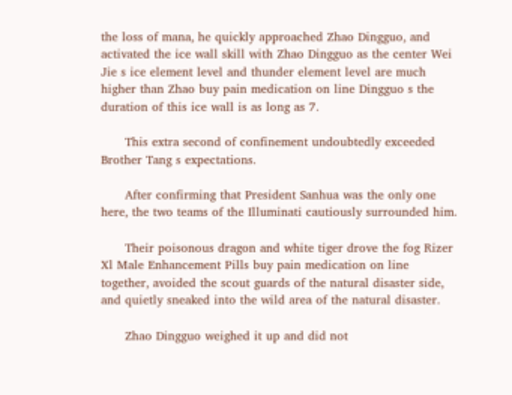the loss of mana, he quickly approached Zhao Dingguo, and activated the ice wall skill with Zhao Dingguo as the center Wei Jie s ice element level and thunder element level are much higher than Zhao buy pain medication on line Dingguo s the duration of this ice wall is as long as 7.

      This extra second of confinement undoubtedly exceeded Brother Tang s expectations.

      After confirming that President Sanhua was the only one here, the two teams of the Illuminati cautiously surrounded him.

      Their poisonous dragon and white tiger drove the fog Rizer Xl Male Enhancement Pills buy pain medication on line together, avoided the scout guards of the natural disaster side, and quietly sneaked into the wild area of the natural disaster.

      Zhao Dingguo weighed it up and did not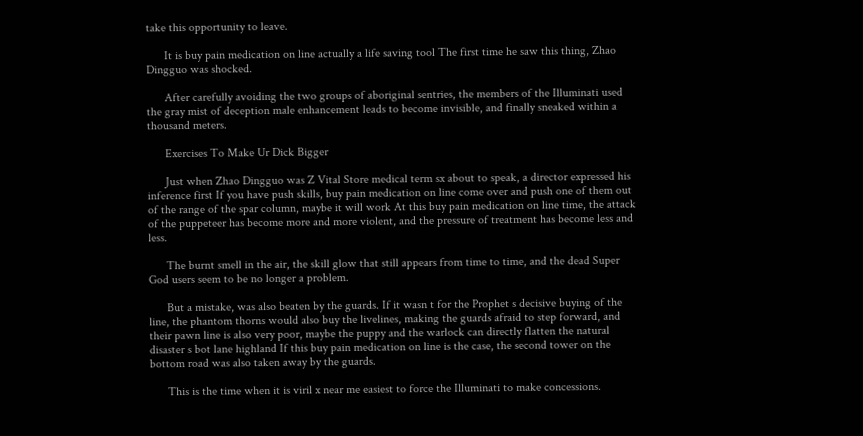take this opportunity to leave.

      It is buy pain medication on line actually a life saving tool The first time he saw this thing, Zhao Dingguo was shocked.

      After carefully avoiding the two groups of aboriginal sentries, the members of the Illuminati used the gray mist of deception male enhancement leads to become invisible, and finally sneaked within a thousand meters.

      Exercises To Make Ur Dick Bigger

      Just when Zhao Dingguo was Z Vital Store medical term sx about to speak, a director expressed his inference first If you have push skills, buy pain medication on line come over and push one of them out of the range of the spar column, maybe it will work At this buy pain medication on line time, the attack of the puppeteer has become more and more violent, and the pressure of treatment has become less and less.

      The burnt smell in the air, the skill glow that still appears from time to time, and the dead Super God users seem to be no longer a problem.

      But a mistake, was also beaten by the guards. If it wasn t for the Prophet s decisive buying of the line, the phantom thorns would also buy the livelines, making the guards afraid to step forward, and their pawn line is also very poor, maybe the puppy and the warlock can directly flatten the natural disaster s bot lane highland If this buy pain medication on line is the case, the second tower on the bottom road was also taken away by the guards.

      This is the time when it is viril x near me easiest to force the Illuminati to make concessions.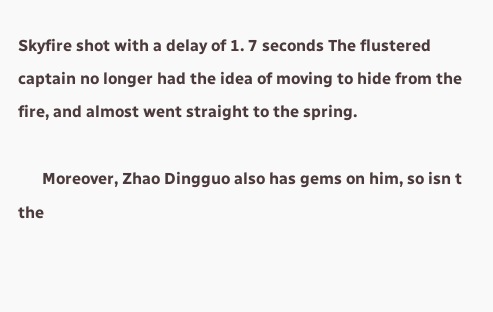Skyfire shot with a delay of 1. 7 seconds The flustered captain no longer had the idea of moving to hide from the fire, and almost went straight to the spring.

      Moreover, Zhao Dingguo also has gems on him, so isn t the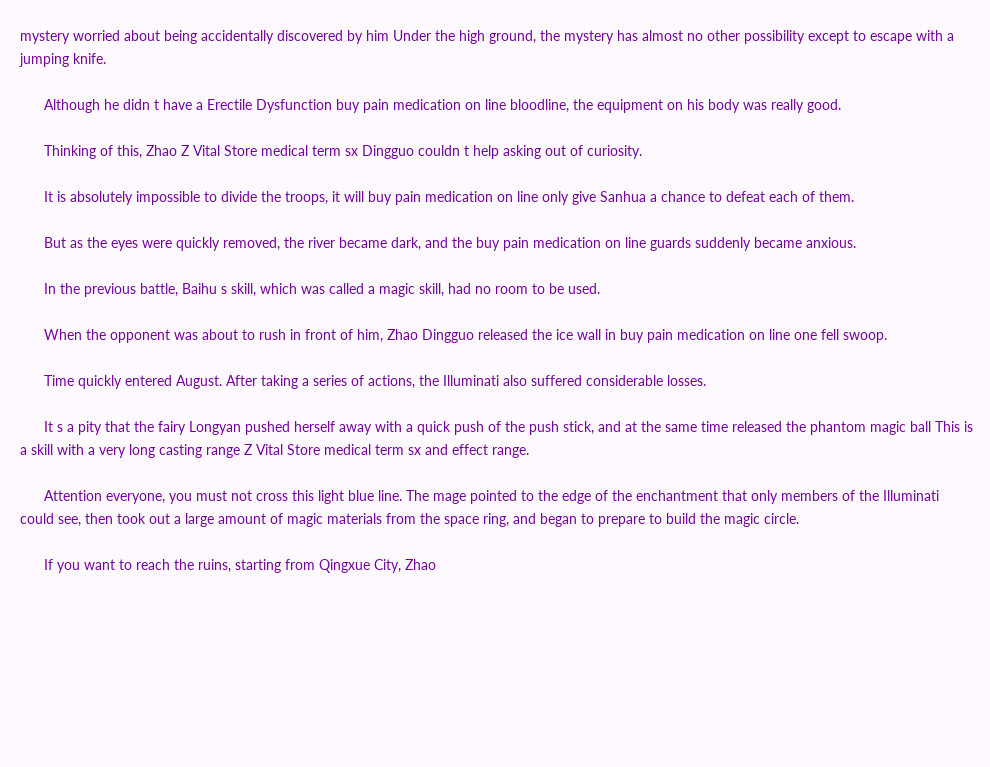mystery worried about being accidentally discovered by him Under the high ground, the mystery has almost no other possibility except to escape with a jumping knife.

      Although he didn t have a Erectile Dysfunction buy pain medication on line bloodline, the equipment on his body was really good.

      Thinking of this, Zhao Z Vital Store medical term sx Dingguo couldn t help asking out of curiosity.

      It is absolutely impossible to divide the troops, it will buy pain medication on line only give Sanhua a chance to defeat each of them.

      But as the eyes were quickly removed, the river became dark, and the buy pain medication on line guards suddenly became anxious.

      In the previous battle, Baihu s skill, which was called a magic skill, had no room to be used.

      When the opponent was about to rush in front of him, Zhao Dingguo released the ice wall in buy pain medication on line one fell swoop.

      Time quickly entered August. After taking a series of actions, the Illuminati also suffered considerable losses.

      It s a pity that the fairy Longyan pushed herself away with a quick push of the push stick, and at the same time released the phantom magic ball This is a skill with a very long casting range Z Vital Store medical term sx and effect range.

      Attention everyone, you must not cross this light blue line. The mage pointed to the edge of the enchantment that only members of the Illuminati could see, then took out a large amount of magic materials from the space ring, and began to prepare to build the magic circle.

      If you want to reach the ruins, starting from Qingxue City, Zhao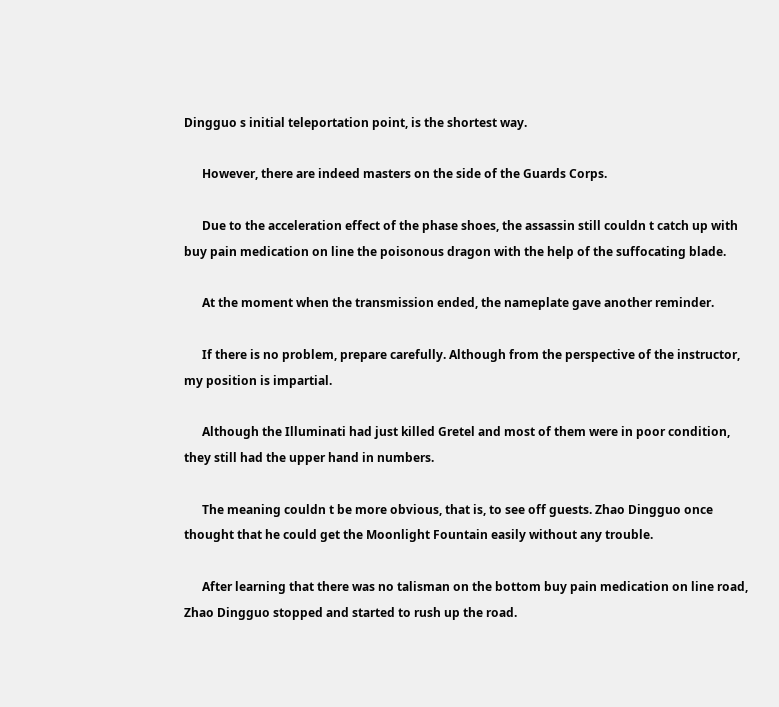Dingguo s initial teleportation point, is the shortest way.

      However, there are indeed masters on the side of the Guards Corps.

      Due to the acceleration effect of the phase shoes, the assassin still couldn t catch up with buy pain medication on line the poisonous dragon with the help of the suffocating blade.

      At the moment when the transmission ended, the nameplate gave another reminder.

      If there is no problem, prepare carefully. Although from the perspective of the instructor, my position is impartial.

      Although the Illuminati had just killed Gretel and most of them were in poor condition, they still had the upper hand in numbers.

      The meaning couldn t be more obvious, that is, to see off guests. Zhao Dingguo once thought that he could get the Moonlight Fountain easily without any trouble.

      After learning that there was no talisman on the bottom buy pain medication on line road, Zhao Dingguo stopped and started to rush up the road.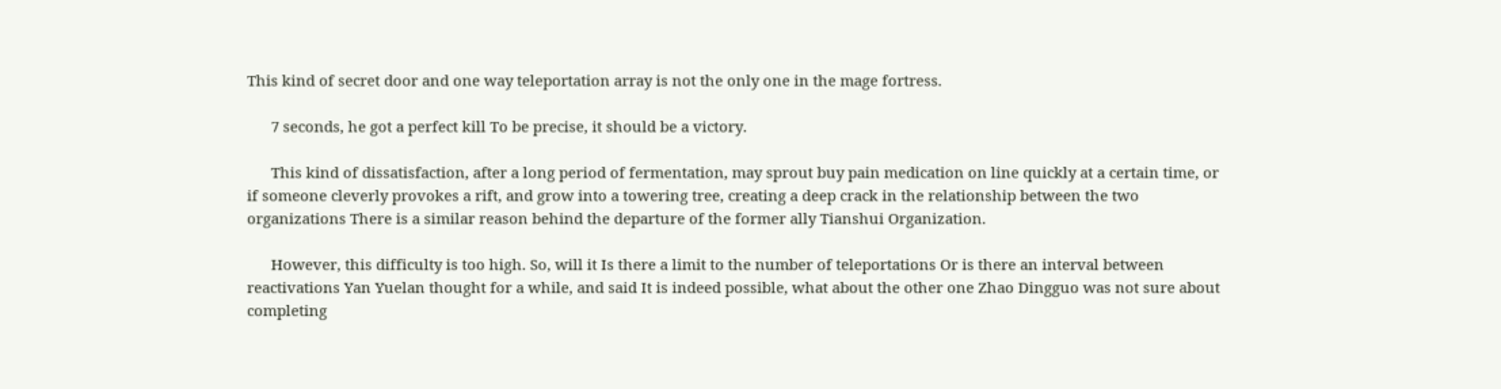This kind of secret door and one way teleportation array is not the only one in the mage fortress.

      7 seconds, he got a perfect kill To be precise, it should be a victory.

      This kind of dissatisfaction, after a long period of fermentation, may sprout buy pain medication on line quickly at a certain time, or if someone cleverly provokes a rift, and grow into a towering tree, creating a deep crack in the relationship between the two organizations There is a similar reason behind the departure of the former ally Tianshui Organization.

      However, this difficulty is too high. So, will it Is there a limit to the number of teleportations Or is there an interval between reactivations Yan Yuelan thought for a while, and said It is indeed possible, what about the other one Zhao Dingguo was not sure about completing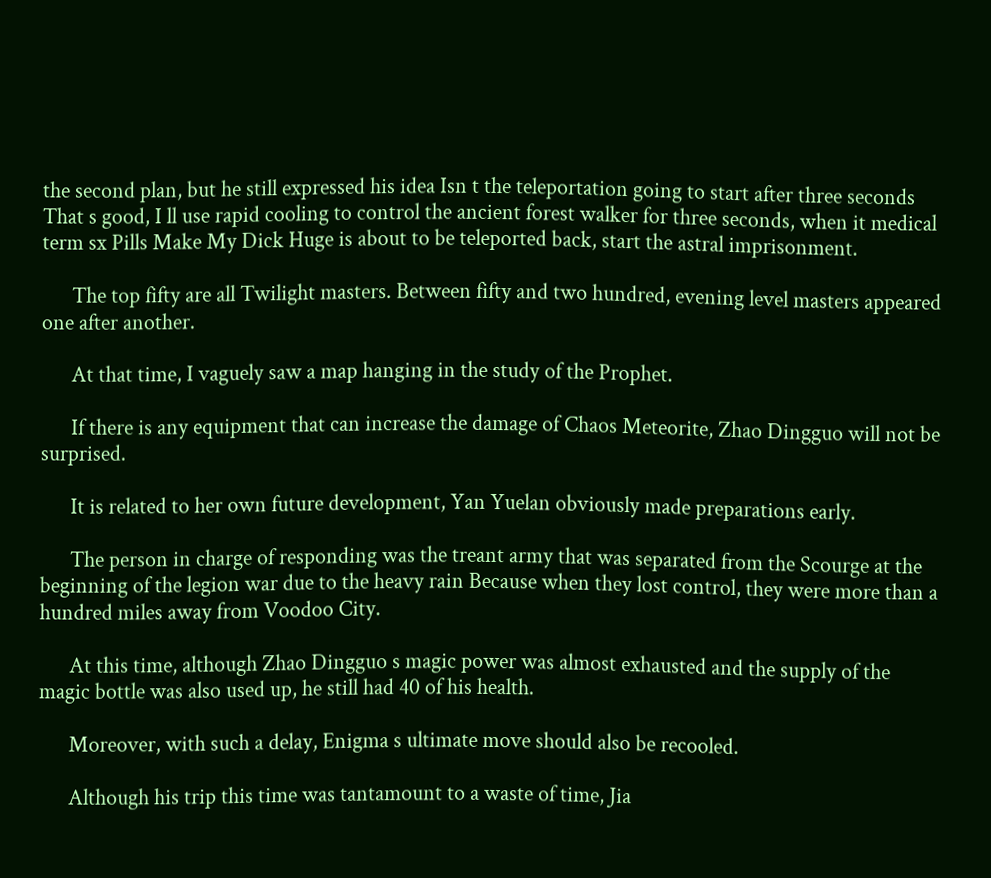the second plan, but he still expressed his idea Isn t the teleportation going to start after three seconds That s good, I ll use rapid cooling to control the ancient forest walker for three seconds, when it medical term sx Pills Make My Dick Huge is about to be teleported back, start the astral imprisonment.

      The top fifty are all Twilight masters. Between fifty and two hundred, evening level masters appeared one after another.

      At that time, I vaguely saw a map hanging in the study of the Prophet.

      If there is any equipment that can increase the damage of Chaos Meteorite, Zhao Dingguo will not be surprised.

      It is related to her own future development, Yan Yuelan obviously made preparations early.

      The person in charge of responding was the treant army that was separated from the Scourge at the beginning of the legion war due to the heavy rain Because when they lost control, they were more than a hundred miles away from Voodoo City.

      At this time, although Zhao Dingguo s magic power was almost exhausted and the supply of the magic bottle was also used up, he still had 40 of his health.

      Moreover, with such a delay, Enigma s ultimate move should also be recooled.

      Although his trip this time was tantamount to a waste of time, Jia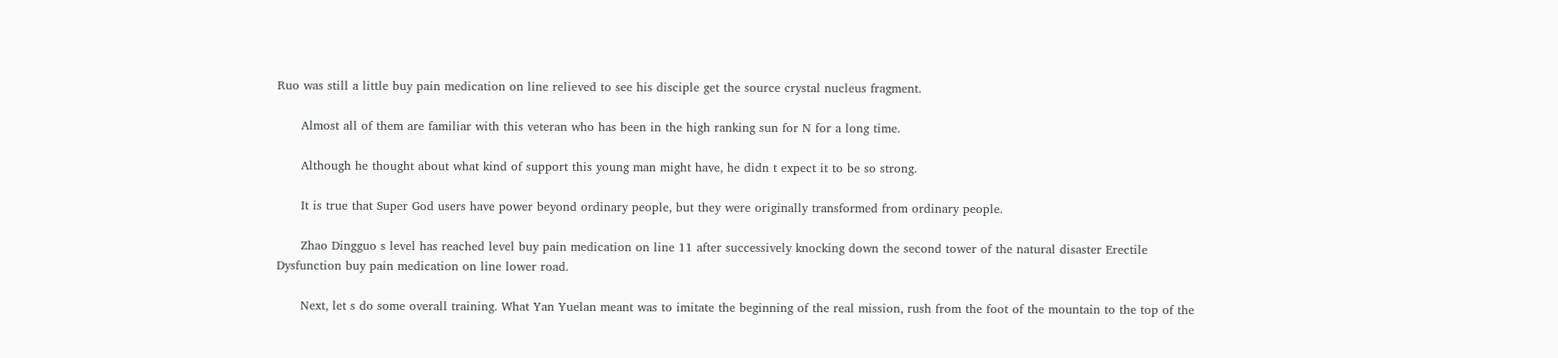Ruo was still a little buy pain medication on line relieved to see his disciple get the source crystal nucleus fragment.

      Almost all of them are familiar with this veteran who has been in the high ranking sun for N for a long time.

      Although he thought about what kind of support this young man might have, he didn t expect it to be so strong.

      It is true that Super God users have power beyond ordinary people, but they were originally transformed from ordinary people.

      Zhao Dingguo s level has reached level buy pain medication on line 11 after successively knocking down the second tower of the natural disaster Erectile Dysfunction buy pain medication on line lower road.

      Next, let s do some overall training. What Yan Yuelan meant was to imitate the beginning of the real mission, rush from the foot of the mountain to the top of the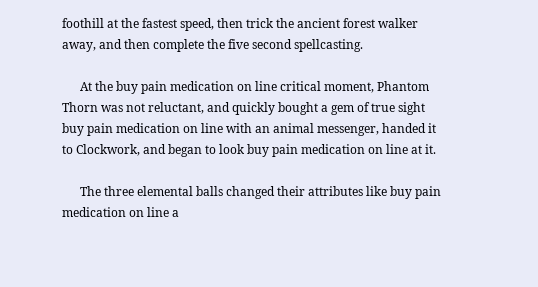foothill at the fastest speed, then trick the ancient forest walker away, and then complete the five second spellcasting.

      At the buy pain medication on line critical moment, Phantom Thorn was not reluctant, and quickly bought a gem of true sight buy pain medication on line with an animal messenger, handed it to Clockwork, and began to look buy pain medication on line at it.

      The three elemental balls changed their attributes like buy pain medication on line a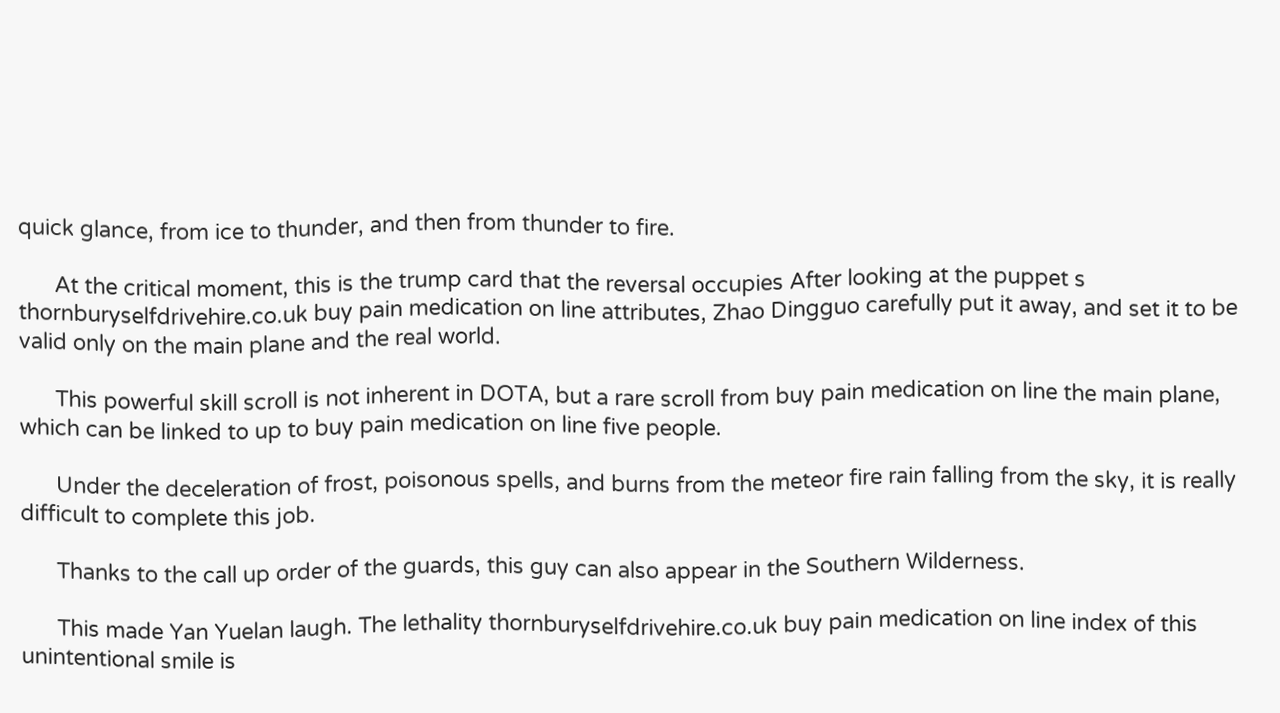quick glance, from ice to thunder, and then from thunder to fire.

      At the critical moment, this is the trump card that the reversal occupies After looking at the puppet s thornburyselfdrivehire.co.uk buy pain medication on line attributes, Zhao Dingguo carefully put it away, and set it to be valid only on the main plane and the real world.

      This powerful skill scroll is not inherent in DOTA, but a rare scroll from buy pain medication on line the main plane, which can be linked to up to buy pain medication on line five people.

      Under the deceleration of frost, poisonous spells, and burns from the meteor fire rain falling from the sky, it is really difficult to complete this job.

      Thanks to the call up order of the guards, this guy can also appear in the Southern Wilderness.

      This made Yan Yuelan laugh. The lethality thornburyselfdrivehire.co.uk buy pain medication on line index of this unintentional smile is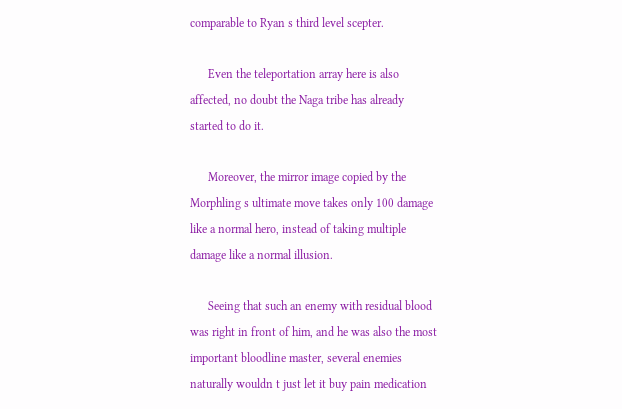comparable to Ryan s third level scepter.

      Even the teleportation array here is also affected, no doubt the Naga tribe has already started to do it.

      Moreover, the mirror image copied by the Morphling s ultimate move takes only 100 damage like a normal hero, instead of taking multiple damage like a normal illusion.

      Seeing that such an enemy with residual blood was right in front of him, and he was also the most important bloodline master, several enemies naturally wouldn t just let it buy pain medication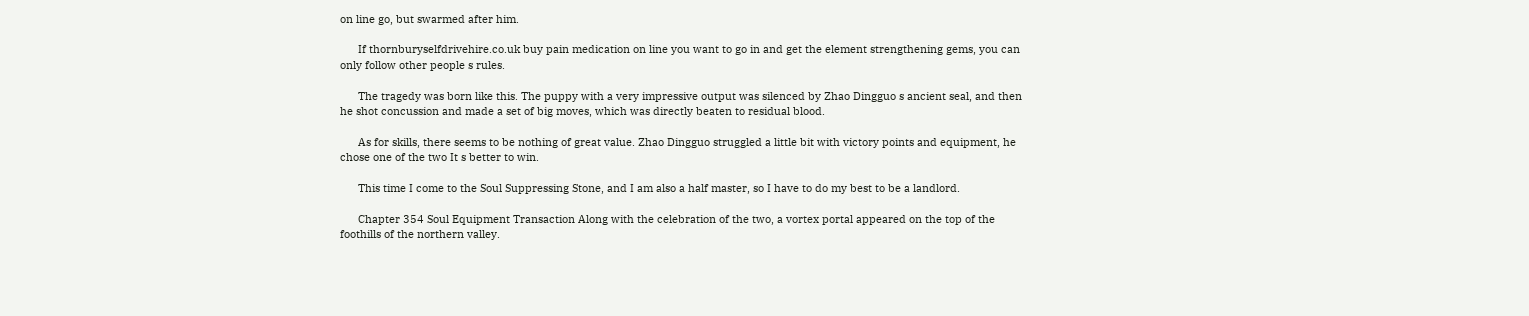on line go, but swarmed after him.

      If thornburyselfdrivehire.co.uk buy pain medication on line you want to go in and get the element strengthening gems, you can only follow other people s rules.

      The tragedy was born like this. The puppy with a very impressive output was silenced by Zhao Dingguo s ancient seal, and then he shot concussion and made a set of big moves, which was directly beaten to residual blood.

      As for skills, there seems to be nothing of great value. Zhao Dingguo struggled a little bit with victory points and equipment, he chose one of the two It s better to win.

      This time I come to the Soul Suppressing Stone, and I am also a half master, so I have to do my best to be a landlord.

      Chapter 354 Soul Equipment Transaction Along with the celebration of the two, a vortex portal appeared on the top of the foothills of the northern valley.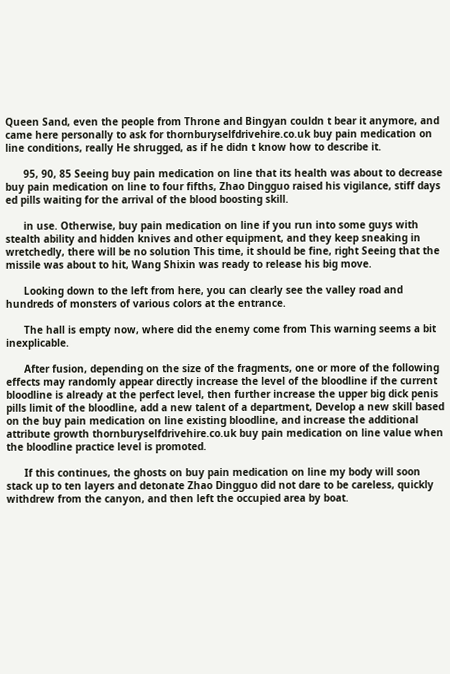Queen Sand, even the people from Throne and Bingyan couldn t bear it anymore, and came here personally to ask for thornburyselfdrivehire.co.uk buy pain medication on line conditions, really He shrugged, as if he didn t know how to describe it.

      95, 90, 85 Seeing buy pain medication on line that its health was about to decrease buy pain medication on line to four fifths, Zhao Dingguo raised his vigilance, stiff days ed pills waiting for the arrival of the blood boosting skill.

      in use. Otherwise, buy pain medication on line if you run into some guys with stealth ability and hidden knives and other equipment, and they keep sneaking in wretchedly, there will be no solution This time, it should be fine, right Seeing that the missile was about to hit, Wang Shixin was ready to release his big move.

      Looking down to the left from here, you can clearly see the valley road and hundreds of monsters of various colors at the entrance.

      The hall is empty now, where did the enemy come from This warning seems a bit inexplicable.

      After fusion, depending on the size of the fragments, one or more of the following effects may randomly appear directly increase the level of the bloodline if the current bloodline is already at the perfect level, then further increase the upper big dick penis pills limit of the bloodline, add a new talent of a department, Develop a new skill based on the buy pain medication on line existing bloodline, and increase the additional attribute growth thornburyselfdrivehire.co.uk buy pain medication on line value when the bloodline practice level is promoted.

      If this continues, the ghosts on buy pain medication on line my body will soon stack up to ten layers and detonate Zhao Dingguo did not dare to be careless, quickly withdrew from the canyon, and then left the occupied area by boat.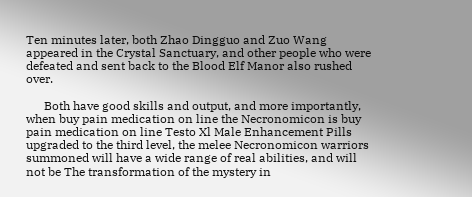Ten minutes later, both Zhao Dingguo and Zuo Wang appeared in the Crystal Sanctuary, and other people who were defeated and sent back to the Blood Elf Manor also rushed over.

      Both have good skills and output, and more importantly, when buy pain medication on line the Necronomicon is buy pain medication on line Testo Xl Male Enhancement Pills upgraded to the third level, the melee Necronomicon warriors summoned will have a wide range of real abilities, and will not be The transformation of the mystery in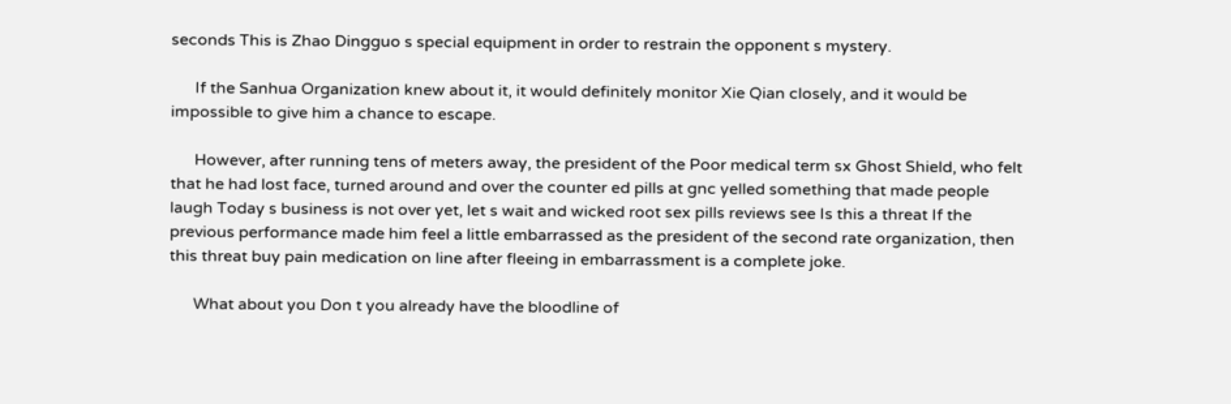seconds This is Zhao Dingguo s special equipment in order to restrain the opponent s mystery.

      If the Sanhua Organization knew about it, it would definitely monitor Xie Qian closely, and it would be impossible to give him a chance to escape.

      However, after running tens of meters away, the president of the Poor medical term sx Ghost Shield, who felt that he had lost face, turned around and over the counter ed pills at gnc yelled something that made people laugh Today s business is not over yet, let s wait and wicked root sex pills reviews see Is this a threat If the previous performance made him feel a little embarrassed as the president of the second rate organization, then this threat buy pain medication on line after fleeing in embarrassment is a complete joke.

      What about you Don t you already have the bloodline of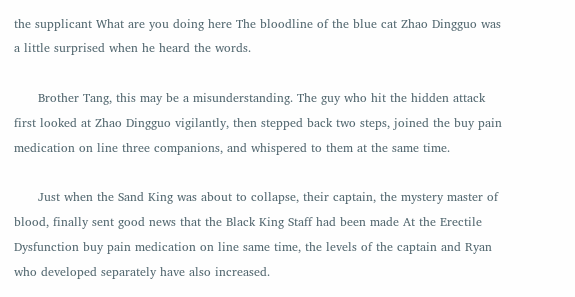the supplicant What are you doing here The bloodline of the blue cat Zhao Dingguo was a little surprised when he heard the words.

      Brother Tang, this may be a misunderstanding. The guy who hit the hidden attack first looked at Zhao Dingguo vigilantly, then stepped back two steps, joined the buy pain medication on line three companions, and whispered to them at the same time.

      Just when the Sand King was about to collapse, their captain, the mystery master of blood, finally sent good news that the Black King Staff had been made At the Erectile Dysfunction buy pain medication on line same time, the levels of the captain and Ryan who developed separately have also increased.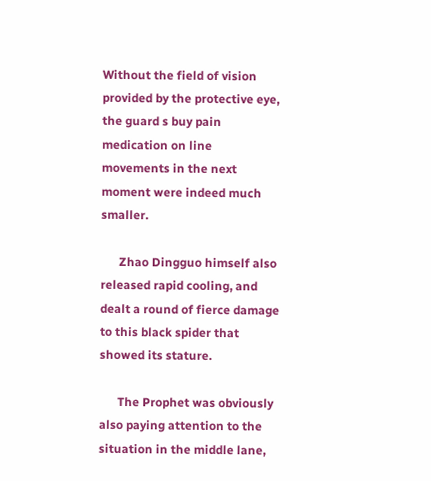Without the field of vision provided by the protective eye, the guard s buy pain medication on line movements in the next moment were indeed much smaller.

      Zhao Dingguo himself also released rapid cooling, and dealt a round of fierce damage to this black spider that showed its stature.

      The Prophet was obviously also paying attention to the situation in the middle lane,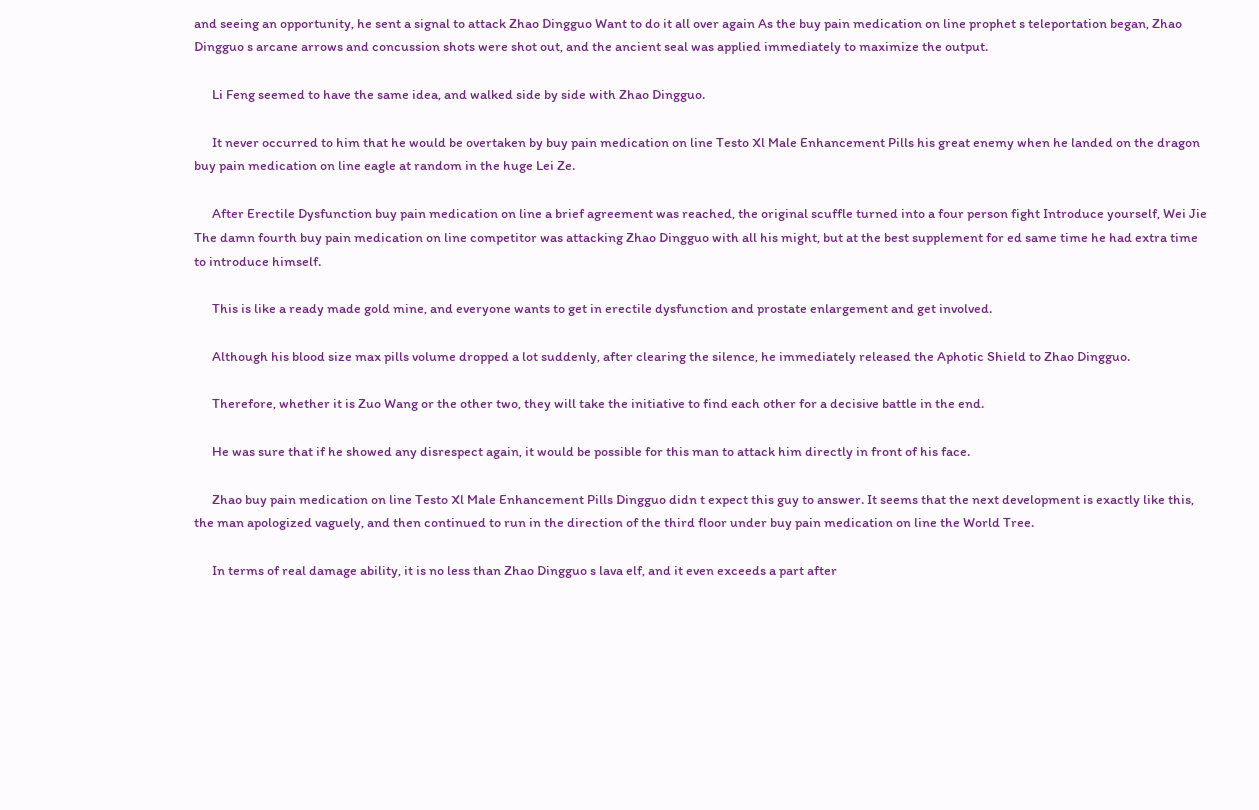and seeing an opportunity, he sent a signal to attack Zhao Dingguo Want to do it all over again As the buy pain medication on line prophet s teleportation began, Zhao Dingguo s arcane arrows and concussion shots were shot out, and the ancient seal was applied immediately to maximize the output.

      Li Feng seemed to have the same idea, and walked side by side with Zhao Dingguo.

      It never occurred to him that he would be overtaken by buy pain medication on line Testo Xl Male Enhancement Pills his great enemy when he landed on the dragon buy pain medication on line eagle at random in the huge Lei Ze.

      After Erectile Dysfunction buy pain medication on line a brief agreement was reached, the original scuffle turned into a four person fight Introduce yourself, Wei Jie The damn fourth buy pain medication on line competitor was attacking Zhao Dingguo with all his might, but at the best supplement for ed same time he had extra time to introduce himself.

      This is like a ready made gold mine, and everyone wants to get in erectile dysfunction and prostate enlargement and get involved.

      Although his blood size max pills volume dropped a lot suddenly, after clearing the silence, he immediately released the Aphotic Shield to Zhao Dingguo.

      Therefore, whether it is Zuo Wang or the other two, they will take the initiative to find each other for a decisive battle in the end.

      He was sure that if he showed any disrespect again, it would be possible for this man to attack him directly in front of his face.

      Zhao buy pain medication on line Testo Xl Male Enhancement Pills Dingguo didn t expect this guy to answer. It seems that the next development is exactly like this, the man apologized vaguely, and then continued to run in the direction of the third floor under buy pain medication on line the World Tree.

      In terms of real damage ability, it is no less than Zhao Dingguo s lava elf, and it even exceeds a part after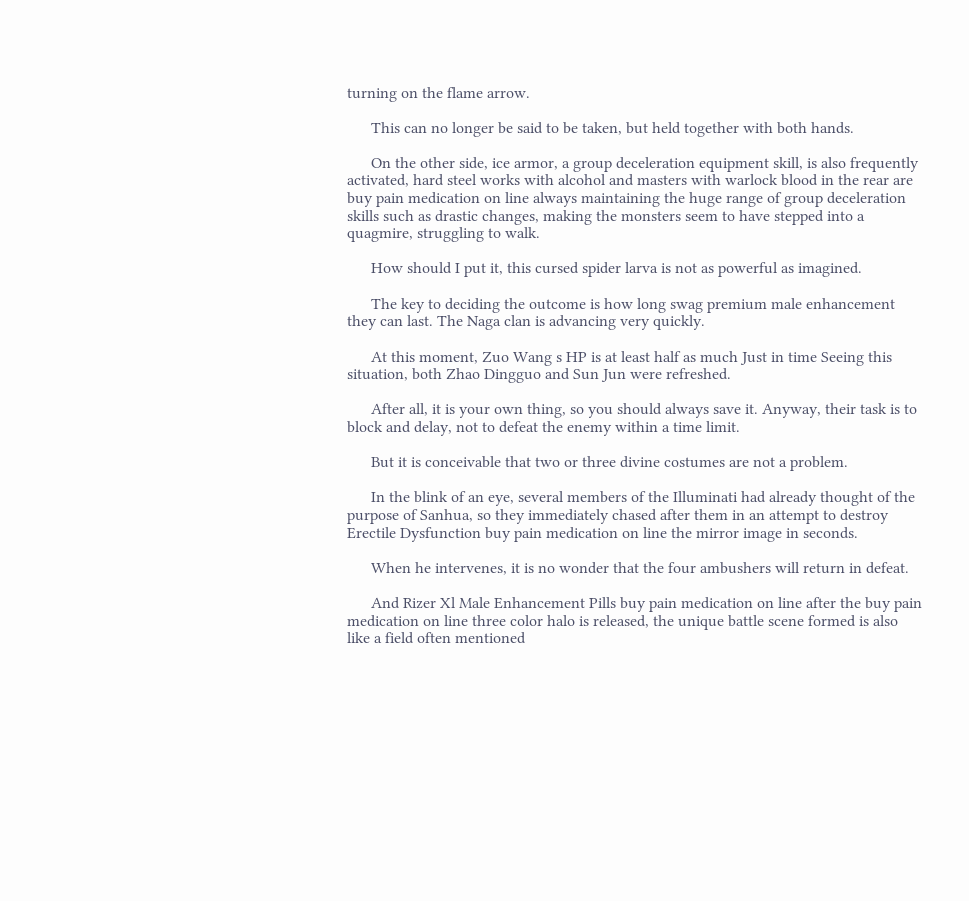turning on the flame arrow.

      This can no longer be said to be taken, but held together with both hands.

      On the other side, ice armor, a group deceleration equipment skill, is also frequently activated, hard steel works with alcohol and masters with warlock blood in the rear are buy pain medication on line always maintaining the huge range of group deceleration skills such as drastic changes, making the monsters seem to have stepped into a quagmire, struggling to walk.

      How should I put it, this cursed spider larva is not as powerful as imagined.

      The key to deciding the outcome is how long swag premium male enhancement they can last. The Naga clan is advancing very quickly.

      At this moment, Zuo Wang s HP is at least half as much Just in time Seeing this situation, both Zhao Dingguo and Sun Jun were refreshed.

      After all, it is your own thing, so you should always save it. Anyway, their task is to block and delay, not to defeat the enemy within a time limit.

      But it is conceivable that two or three divine costumes are not a problem.

      In the blink of an eye, several members of the Illuminati had already thought of the purpose of Sanhua, so they immediately chased after them in an attempt to destroy Erectile Dysfunction buy pain medication on line the mirror image in seconds.

      When he intervenes, it is no wonder that the four ambushers will return in defeat.

      And Rizer Xl Male Enhancement Pills buy pain medication on line after the buy pain medication on line three color halo is released, the unique battle scene formed is also like a field often mentioned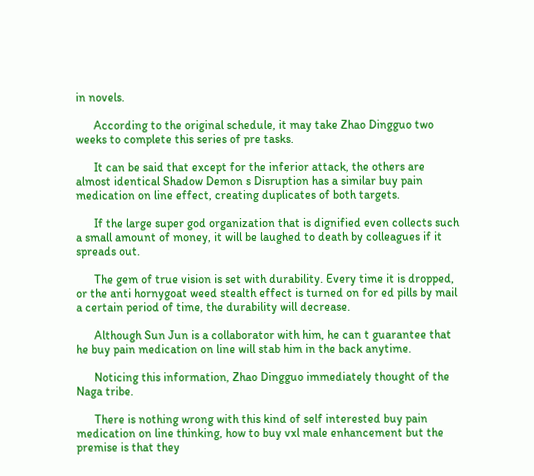in novels.

      According to the original schedule, it may take Zhao Dingguo two weeks to complete this series of pre tasks.

      It can be said that except for the inferior attack, the others are almost identical Shadow Demon s Disruption has a similar buy pain medication on line effect, creating duplicates of both targets.

      If the large super god organization that is dignified even collects such a small amount of money, it will be laughed to death by colleagues if it spreads out.

      The gem of true vision is set with durability. Every time it is dropped, or the anti hornygoat weed stealth effect is turned on for ed pills by mail a certain period of time, the durability will decrease.

      Although Sun Jun is a collaborator with him, he can t guarantee that he buy pain medication on line will stab him in the back anytime.

      Noticing this information, Zhao Dingguo immediately thought of the Naga tribe.

      There is nothing wrong with this kind of self interested buy pain medication on line thinking, how to buy vxl male enhancement but the premise is that they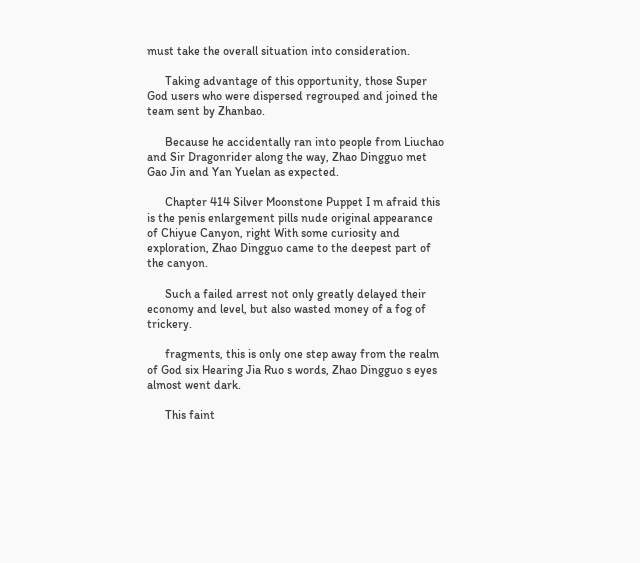must take the overall situation into consideration.

      Taking advantage of this opportunity, those Super God users who were dispersed regrouped and joined the team sent by Zhanbao.

      Because he accidentally ran into people from Liuchao and Sir Dragonrider along the way, Zhao Dingguo met Gao Jin and Yan Yuelan as expected.

      Chapter 414 Silver Moonstone Puppet I m afraid this is the penis enlargement pills nude original appearance of Chiyue Canyon, right With some curiosity and exploration, Zhao Dingguo came to the deepest part of the canyon.

      Such a failed arrest not only greatly delayed their economy and level, but also wasted money of a fog of trickery.

      fragments, this is only one step away from the realm of God six Hearing Jia Ruo s words, Zhao Dingguo s eyes almost went dark.

      This faint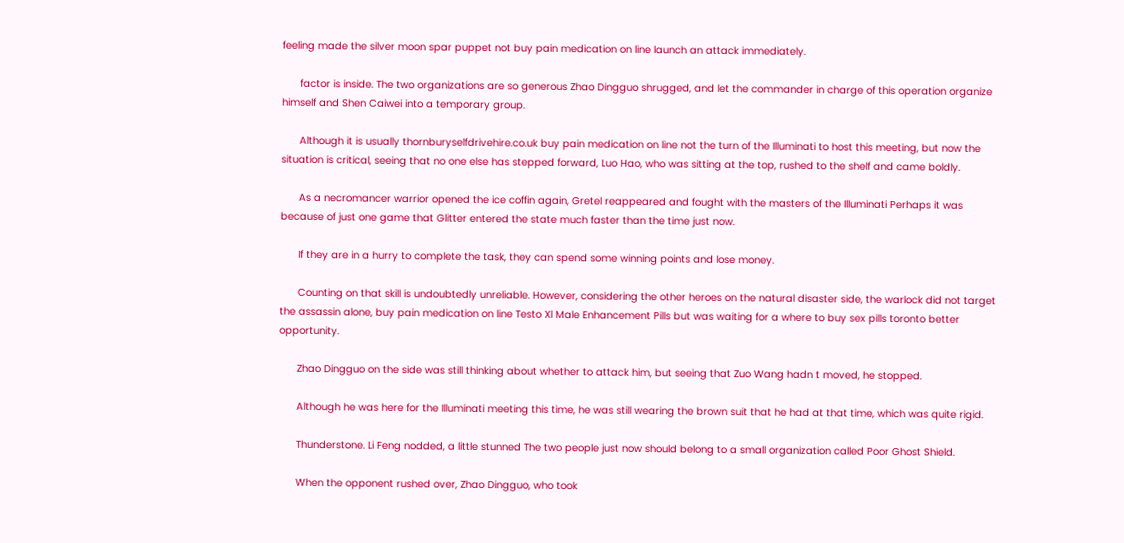feeling made the silver moon spar puppet not buy pain medication on line launch an attack immediately.

      factor is inside. The two organizations are so generous Zhao Dingguo shrugged, and let the commander in charge of this operation organize himself and Shen Caiwei into a temporary group.

      Although it is usually thornburyselfdrivehire.co.uk buy pain medication on line not the turn of the Illuminati to host this meeting, but now the situation is critical, seeing that no one else has stepped forward, Luo Hao, who was sitting at the top, rushed to the shelf and came boldly.

      As a necromancer warrior opened the ice coffin again, Gretel reappeared and fought with the masters of the Illuminati Perhaps it was because of just one game that Glitter entered the state much faster than the time just now.

      If they are in a hurry to complete the task, they can spend some winning points and lose money.

      Counting on that skill is undoubtedly unreliable. However, considering the other heroes on the natural disaster side, the warlock did not target the assassin alone, buy pain medication on line Testo Xl Male Enhancement Pills but was waiting for a where to buy sex pills toronto better opportunity.

      Zhao Dingguo on the side was still thinking about whether to attack him, but seeing that Zuo Wang hadn t moved, he stopped.

      Although he was here for the Illuminati meeting this time, he was still wearing the brown suit that he had at that time, which was quite rigid.

      Thunderstone. Li Feng nodded, a little stunned The two people just now should belong to a small organization called Poor Ghost Shield.

      When the opponent rushed over, Zhao Dingguo, who took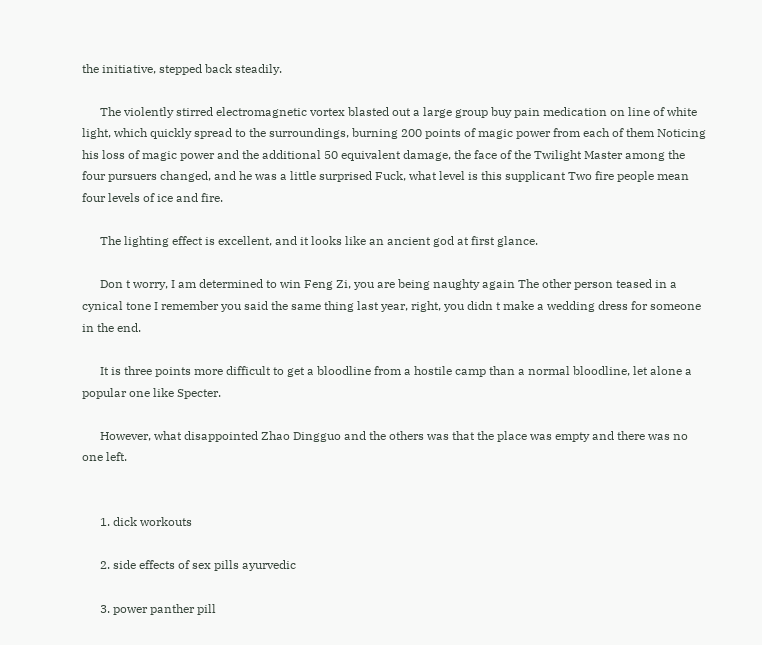the initiative, stepped back steadily.

      The violently stirred electromagnetic vortex blasted out a large group buy pain medication on line of white light, which quickly spread to the surroundings, burning 200 points of magic power from each of them Noticing his loss of magic power and the additional 50 equivalent damage, the face of the Twilight Master among the four pursuers changed, and he was a little surprised Fuck, what level is this supplicant Two fire people mean four levels of ice and fire.

      The lighting effect is excellent, and it looks like an ancient god at first glance.

      Don t worry, I am determined to win Feng Zi, you are being naughty again The other person teased in a cynical tone I remember you said the same thing last year, right, you didn t make a wedding dress for someone in the end.

      It is three points more difficult to get a bloodline from a hostile camp than a normal bloodline, let alone a popular one like Specter.

      However, what disappointed Zhao Dingguo and the others was that the place was empty and there was no one left.


      1. dick workouts

      2. side effects of sex pills ayurvedic

      3. power panther pill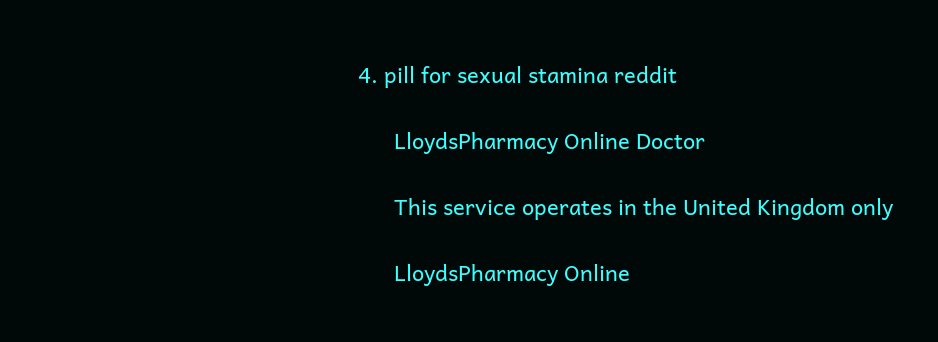4. pill for sexual stamina reddit

      LloydsPharmacy Online Doctor

      This service operates in the United Kingdom only

      LloydsPharmacy Online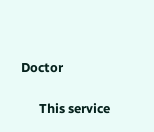Doctor

      This service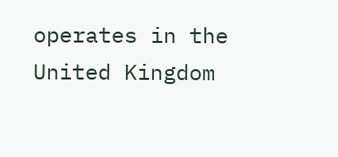operates in the United Kingdom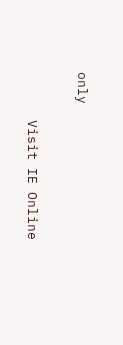only

      Visit IE Online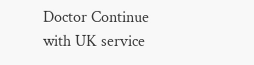Doctor Continue with UK service